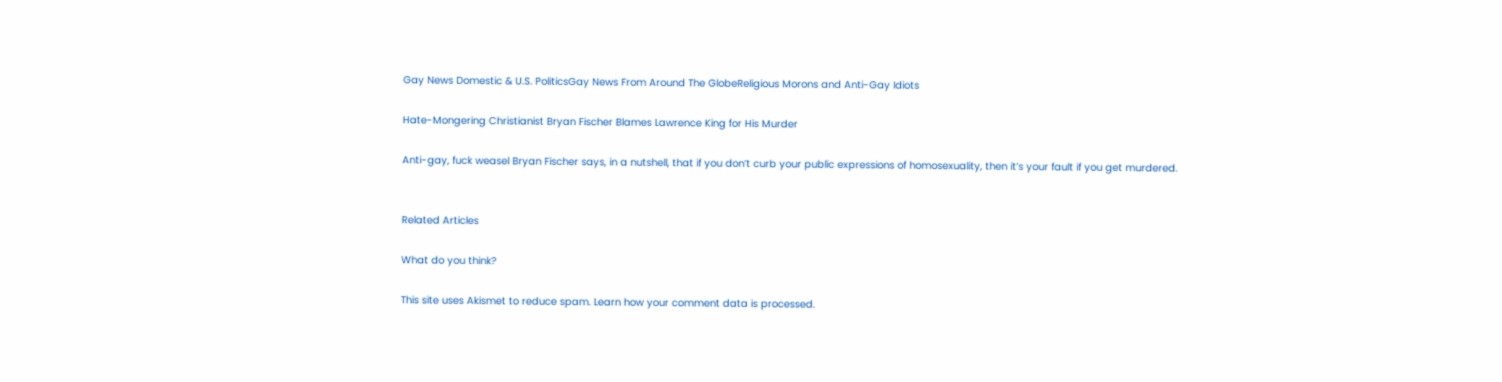Gay News Domestic & U.S. PoliticsGay News From Around The GlobeReligious Morons and Anti-Gay Idiots

Hate-Mongering Christianist Bryan Fischer Blames Lawrence King for His Murder

Anti-gay, fuck weasel Bryan Fischer says, in a nutshell, that if you don’t curb your public expressions of homosexuality, then it’s your fault if you get murdered.


Related Articles

What do you think?

This site uses Akismet to reduce spam. Learn how your comment data is processed.